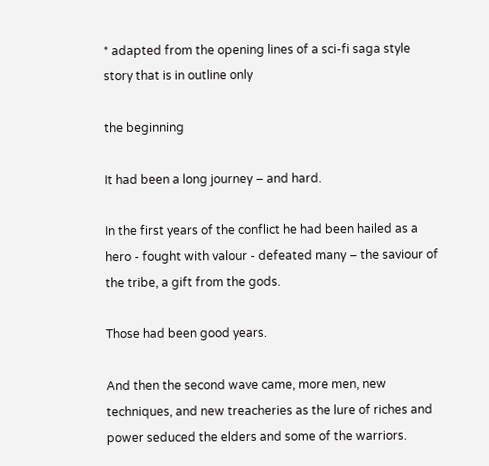* adapted from the opening lines of a sci-fi saga style story that is in outline only

the beginning

It had been a long journey – and hard.

In the first years of the conflict he had been hailed as a hero - fought with valour - defeated many – the saviour of the tribe, a gift from the gods.

Those had been good years.

And then the second wave came, more men, new techniques, and new treacheries as the lure of riches and power seduced the elders and some of the warriors.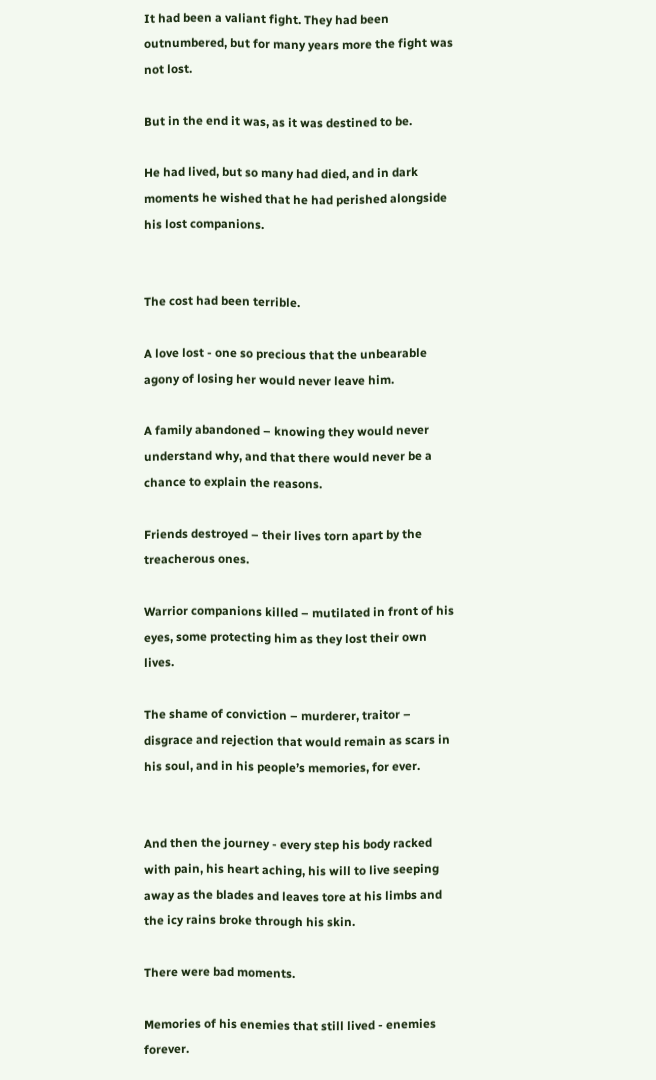It had been a valiant fight. They had been outnumbered, but for many years more the fight was not lost.

But in the end it was, as it was destined to be.

He had lived, but so many had died, and in dark moments he wished that he had perished alongside his lost companions.


The cost had been terrible.

A love lost - one so precious that the unbearable agony of losing her would never leave him.

A family abandoned – knowing they would never understand why, and that there would never be a chance to explain the reasons.

Friends destroyed – their lives torn apart by the treacherous ones.

Warrior companions killed – mutilated in front of his eyes, some protecting him as they lost their own lives.

The shame of conviction – murderer, traitor – disgrace and rejection that would remain as scars in his soul, and in his people’s memories, for ever.


And then the journey - every step his body racked with pain, his heart aching, his will to live seeping away as the blades and leaves tore at his limbs and the icy rains broke through his skin.

There were bad moments.

Memories of his enemies that still lived - enemies forever.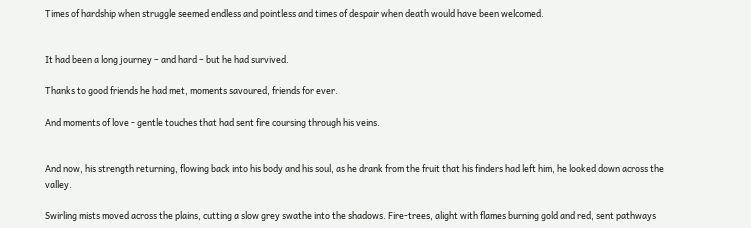Times of hardship when struggle seemed endless and pointless and times of despair when death would have been welcomed.


It had been a long journey – and hard – but he had survived.

Thanks to good friends he had met, moments savoured, friends for ever.

And moments of love - gentle touches that had sent fire coursing through his veins.


And now, his strength returning, flowing back into his body and his soul, as he drank from the fruit that his finders had left him, he looked down across the valley.

Swirling mists moved across the plains, cutting a slow grey swathe into the shadows. Fire-trees, alight with flames burning gold and red, sent pathways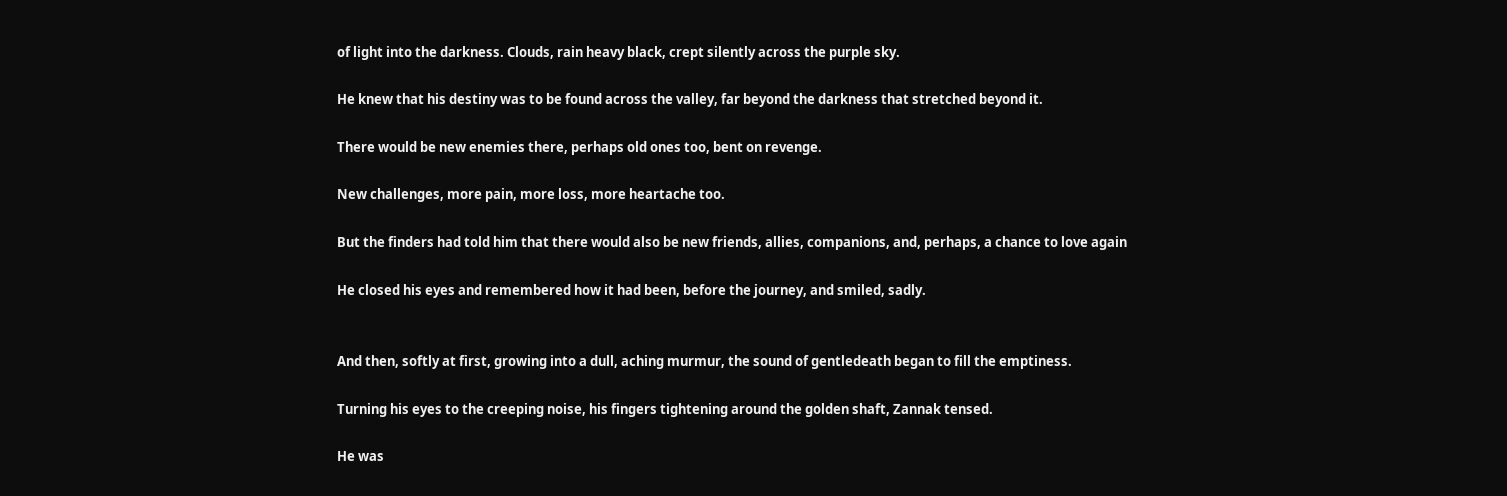of light into the darkness. Clouds, rain heavy black, crept silently across the purple sky.

He knew that his destiny was to be found across the valley, far beyond the darkness that stretched beyond it.

There would be new enemies there, perhaps old ones too, bent on revenge.

New challenges, more pain, more loss, more heartache too.

But the finders had told him that there would also be new friends, allies, companions, and, perhaps, a chance to love again

He closed his eyes and remembered how it had been, before the journey, and smiled, sadly.


And then, softly at first, growing into a dull, aching murmur, the sound of gentledeath began to fill the emptiness.

Turning his eyes to the creeping noise, his fingers tightening around the golden shaft, Zannak tensed.

He was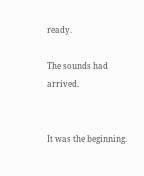ready.

The sounds had arrived.


It was the beginning.